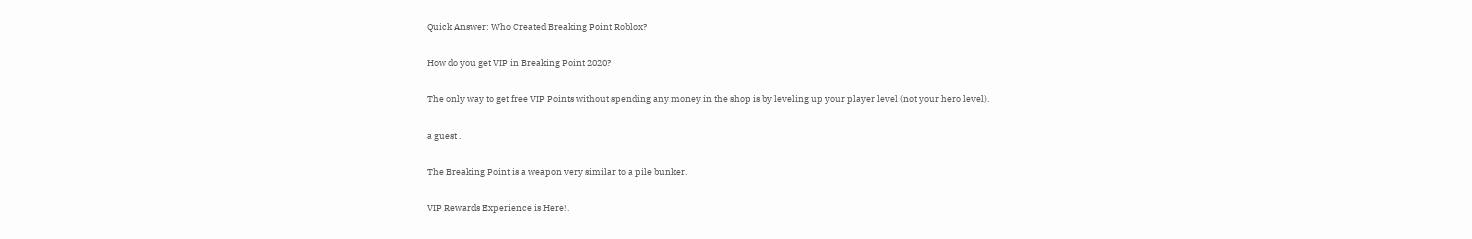Quick Answer: Who Created Breaking Point Roblox?

How do you get VIP in Breaking Point 2020?

The only way to get free VIP Points without spending any money in the shop is by leveling up your player level (not your hero level).

a guest .

The Breaking Point is a weapon very similar to a pile bunker.

VIP Rewards Experience is Here!.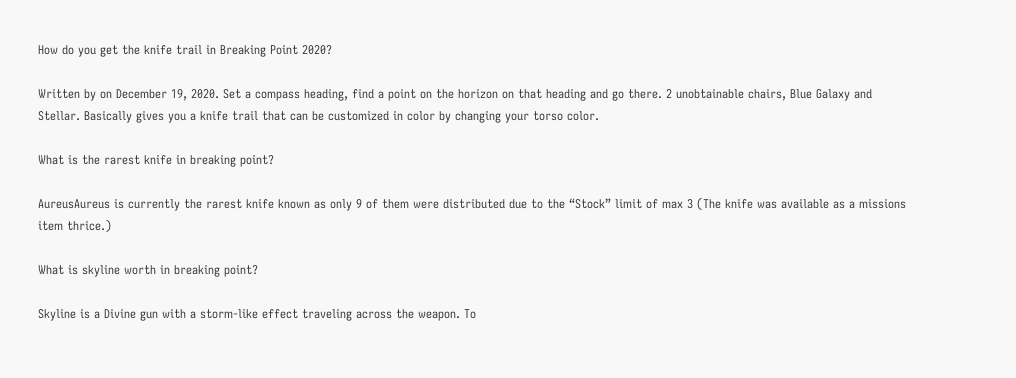How do you get the knife trail in Breaking Point 2020?

Written by on December 19, 2020. Set a compass heading, find a point on the horizon on that heading and go there. 2 unobtainable chairs, Blue Galaxy and Stellar. Basically gives you a knife trail that can be customized in color by changing your torso color.

What is the rarest knife in breaking point?

AureusAureus is currently the rarest knife known as only 9 of them were distributed due to the “Stock” limit of max 3 (The knife was available as a missions item thrice.)

What is skyline worth in breaking point?

Skyline is a Divine gun with a storm-like effect traveling across the weapon. To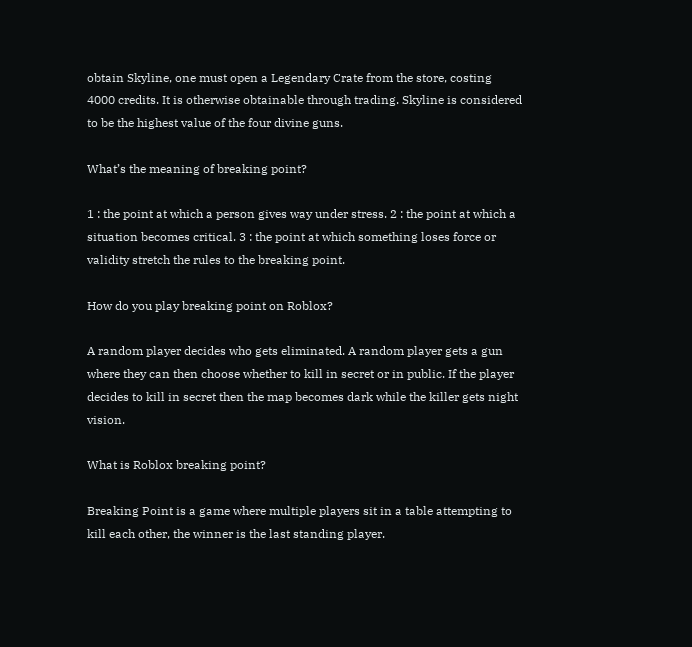obtain Skyline, one must open a Legendary Crate from the store, costing 4000 credits. It is otherwise obtainable through trading. Skyline is considered to be the highest value of the four divine guns.

What’s the meaning of breaking point?

1 : the point at which a person gives way under stress. 2 : the point at which a situation becomes critical. 3 : the point at which something loses force or validity stretch the rules to the breaking point.

How do you play breaking point on Roblox?

A random player decides who gets eliminated. A random player gets a gun where they can then choose whether to kill in secret or in public. If the player decides to kill in secret then the map becomes dark while the killer gets night vision.

What is Roblox breaking point?

Breaking Point is a game where multiple players sit in a table attempting to kill each other, the winner is the last standing player.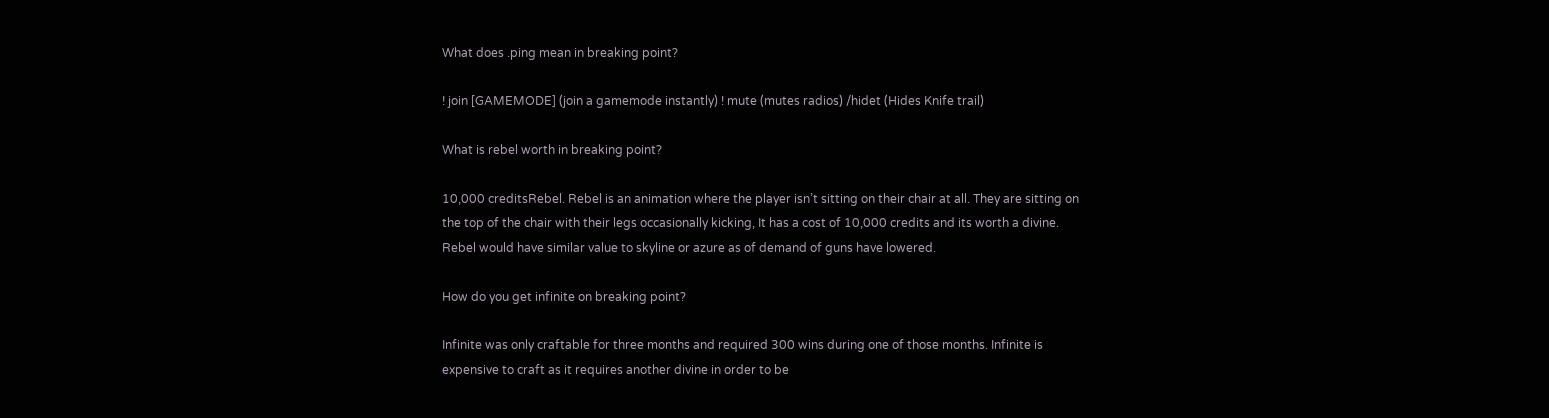What does .ping mean in breaking point?

! join [GAMEMODE] (join a gamemode instantly) ! mute (mutes radios) /hidet (Hides Knife trail)

What is rebel worth in breaking point?

10,000 creditsRebel. Rebel is an animation where the player isn’t sitting on their chair at all. They are sitting on the top of the chair with their legs occasionally kicking, It has a cost of 10,000 credits and its worth a divine. Rebel would have similar value to skyline or azure as of demand of guns have lowered.

How do you get infinite on breaking point?

Infinite was only craftable for three months and required 300 wins during one of those months. Infinite is expensive to craft as it requires another divine in order to be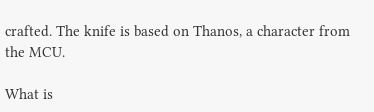crafted. The knife is based on Thanos, a character from the MCU.

What is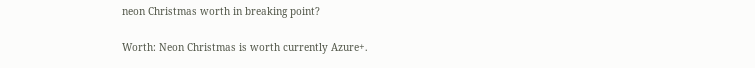neon Christmas worth in breaking point?

Worth: Neon Christmas is worth currently Azure+.